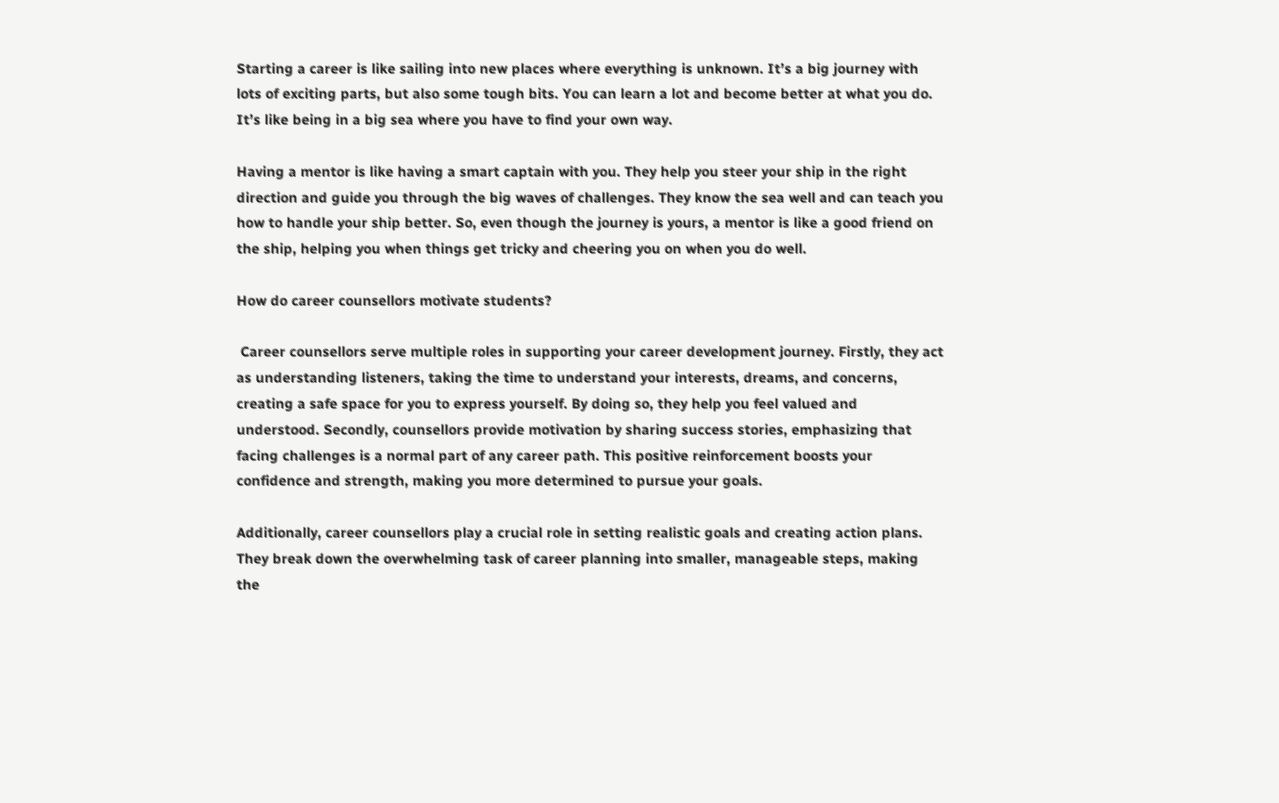Starting a career is like sailing into new places where everything is unknown. It’s a big journey with lots of exciting parts, but also some tough bits. You can learn a lot and become better at what you do. It’s like being in a big sea where you have to find your own way.

Having a mentor is like having a smart captain with you. They help you steer your ship in the right direction and guide you through the big waves of challenges. They know the sea well and can teach you how to handle your ship better. So, even though the journey is yours, a mentor is like a good friend on the ship, helping you when things get tricky and cheering you on when you do well.

How do career counsellors motivate students?

 Career counsellors serve multiple roles in supporting your career development journey. Firstly, they act as understanding listeners, taking the time to understand your interests, dreams, and concerns, creating a safe space for you to express yourself. By doing so, they help you feel valued and understood. Secondly, counsellors provide motivation by sharing success stories, emphasizing that facing challenges is a normal part of any career path. This positive reinforcement boosts your confidence and strength, making you more determined to pursue your goals.

Additionally, career counsellors play a crucial role in setting realistic goals and creating action plans. They break down the overwhelming task of career planning into smaller, manageable steps, making the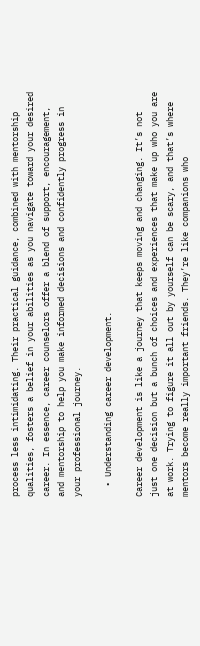process less intimidating. Their practical guidance, combined with mentorship qualities, fosters a belief in your abilities as you navigate toward your desired career. In essence, career counselors offer a blend of support, encouragement, and mentorship to help you make informed decisions and confidently progress in your professional journey.

  • Understanding career development.

Career development is like a journey that keeps moving and changing. It’s not just one decision but a bunch of choices and experiences that make up who you are at work. Trying to figure it all out by yourself can be scary, and that’s where mentors become really important friends. They’re like companions who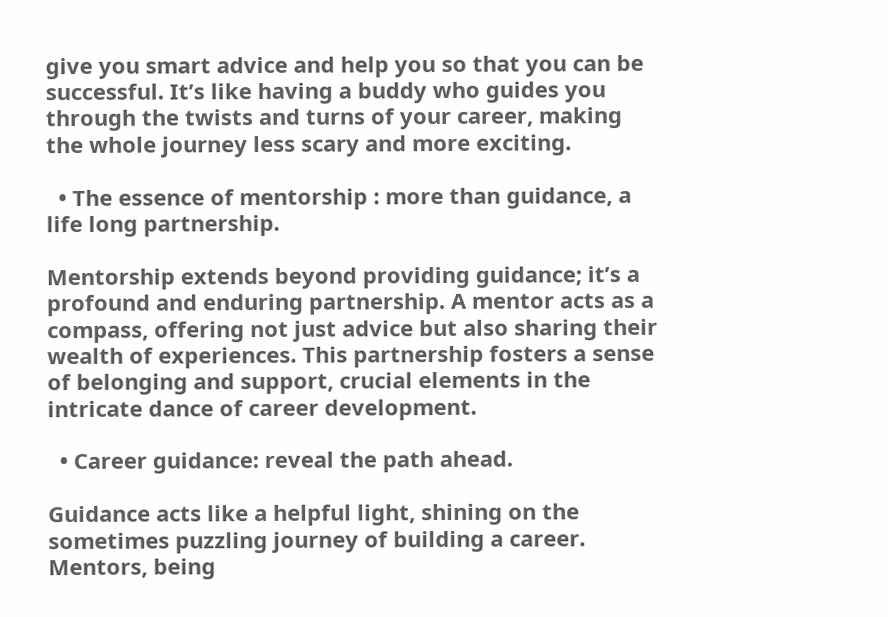give you smart advice and help you so that you can be successful. It’s like having a buddy who guides you through the twists and turns of your career, making the whole journey less scary and more exciting.

  • The essence of mentorship : more than guidance, a life long partnership.

Mentorship extends beyond providing guidance; it’s a profound and enduring partnership. A mentor acts as a compass, offering not just advice but also sharing their wealth of experiences. This partnership fosters a sense of belonging and support, crucial elements in the intricate dance of career development.

  • Career guidance: reveal the path ahead.

Guidance acts like a helpful light, shining on the sometimes puzzling journey of building a career. Mentors, being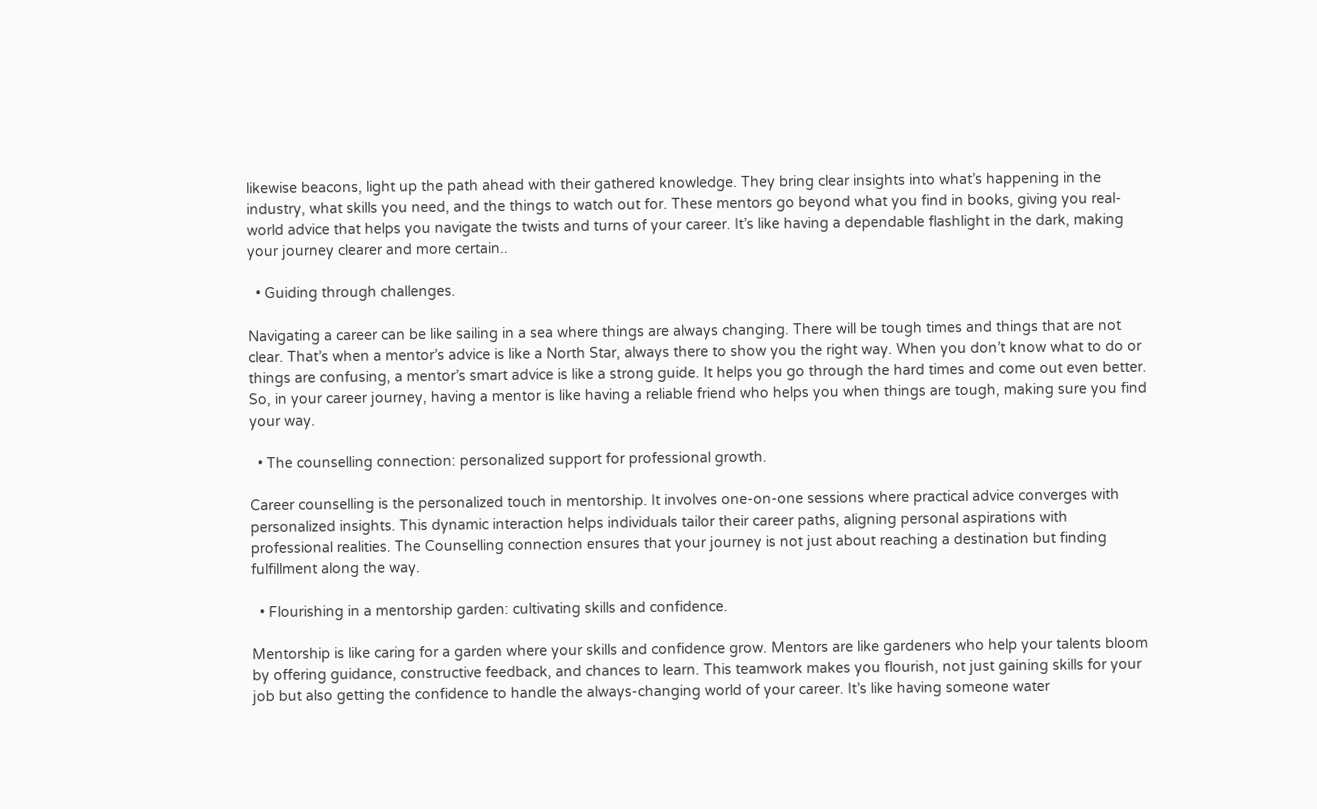likewise beacons, light up the path ahead with their gathered knowledge. They bring clear insights into what’s happening in the industry, what skills you need, and the things to watch out for. These mentors go beyond what you find in books, giving you real-world advice that helps you navigate the twists and turns of your career. It’s like having a dependable flashlight in the dark, making your journey clearer and more certain..

  • Guiding through challenges.

Navigating a career can be like sailing in a sea where things are always changing. There will be tough times and things that are not clear. That’s when a mentor’s advice is like a North Star, always there to show you the right way. When you don’t know what to do or things are confusing, a mentor’s smart advice is like a strong guide. It helps you go through the hard times and come out even better. So, in your career journey, having a mentor is like having a reliable friend who helps you when things are tough, making sure you find your way.

  • The counselling connection: personalized support for professional growth.

Career counselling is the personalized touch in mentorship. It involves one-on-one sessions where practical advice converges with personalized insights. This dynamic interaction helps individuals tailor their career paths, aligning personal aspirations with professional realities. The Counselling connection ensures that your journey is not just about reaching a destination but finding fulfillment along the way.

  • Flourishing in a mentorship garden: cultivating skills and confidence.

Mentorship is like caring for a garden where your skills and confidence grow. Mentors are like gardeners who help your talents bloom by offering guidance, constructive feedback, and chances to learn. This teamwork makes you flourish, not just gaining skills for your job but also getting the confidence to handle the always-changing world of your career. It’s like having someone water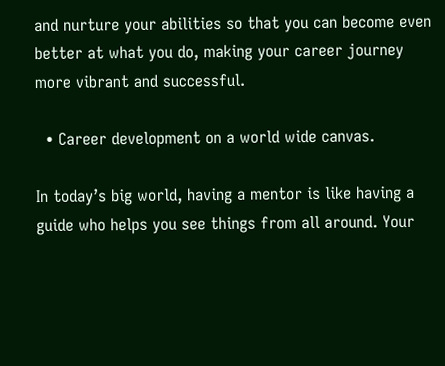and nurture your abilities so that you can become even better at what you do, making your career journey more vibrant and successful.

  • Career development on a world wide canvas.

In today’s big world, having a mentor is like having a guide who helps you see things from all around. Your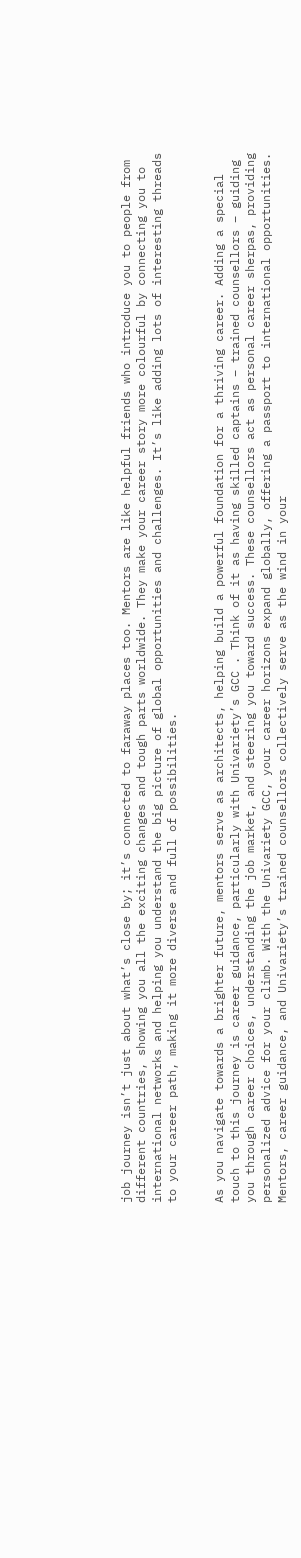job journey isn’t just about what’s close by; it’s connected to faraway places too. Mentors are like helpful friends who introduce you to people from different countries, showing you all the exciting changes and tough parts worldwide. They make your career story more colourful by connecting you to international networks and helping you understand the big picture of global opportunities and challenges. It’s like adding lots of interesting threads to your career path, making it more diverse and full of possibilities.


As you navigate towards a brighter future, mentors serve as architects, helping build a powerful foundation for a thriving career. Adding a special touch to this journey is career guidance, particularly with Univariety’s GCC . Think of it as having skilled captains – trained counsellors – guiding you through career choices, understanding the job market, and steering you toward success. These counsellors act as personal career sherpas, providing personalized advice for your climb. With the Univariety GCC, your career horizons expand globally, offering a passport to international opportunities. Mentors, career guidance, and Univariety’s trained counsellors collectively serve as the wind in your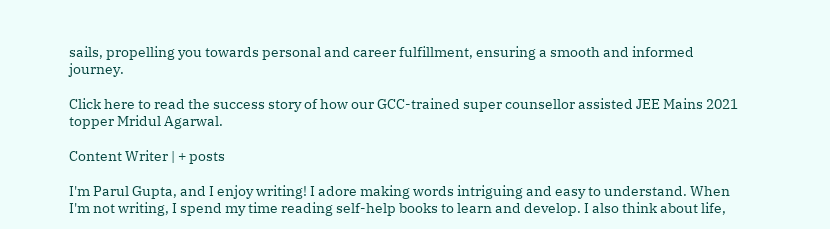sails, propelling you towards personal and career fulfillment, ensuring a smooth and informed journey.

Click here to read the success story of how our GCC-trained super counsellor assisted JEE Mains 2021 topper Mridul Agarwal.

Content Writer | + posts

I'm Parul Gupta, and I enjoy writing! I adore making words intriguing and easy to understand. When I'm not writing, I spend my time reading self-help books to learn and develop. I also think about life,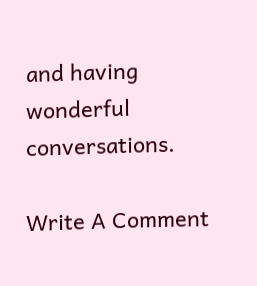and having wonderful conversations.

Write A Comment